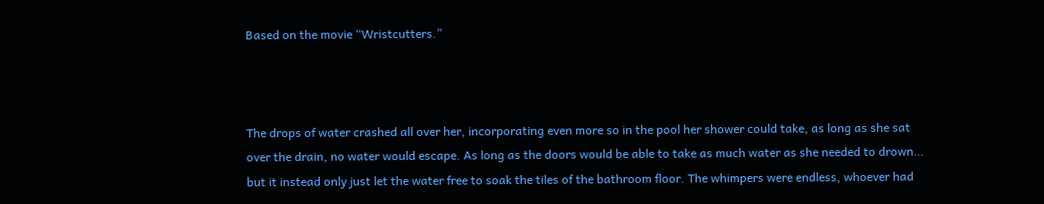Based on the movie “Wristcutters.”



The drops of water crashed all over her, incorporating even more so in the pool her shower could take, as long as she sat over the drain, no water would escape. As long as the doors would be able to take as much water as she needed to drown… but it instead only just let the water free to soak the tiles of the bathroom floor. The whimpers were endless, whoever had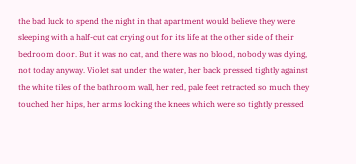the bad luck to spend the night in that apartment would believe they were sleeping with a half-cut cat crying out for its life at the other side of their bedroom door. But it was no cat, and there was no blood, nobody was dying, not today anyway. Violet sat under the water, her back pressed tightly against the white tiles of the bathroom wall, her red, pale feet retracted so much they touched her hips, her arms locking the knees which were so tightly pressed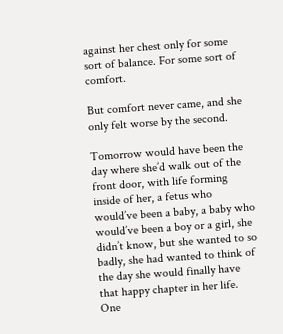against her chest only for some sort of balance. For some sort of comfort.

But comfort never came, and she only felt worse by the second.

Tomorrow would have been the day where she’d walk out of the front door, with life forming inside of her, a fetus who would’ve been a baby, a baby who would’ve been a boy or a girl, she didn’t know, but she wanted to so badly, she had wanted to think of the day she would finally have that happy chapter in her life. One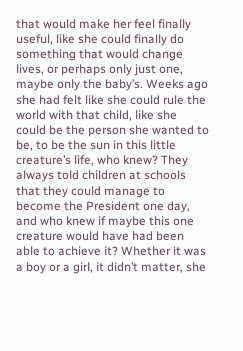that would make her feel finally useful, like she could finally do something that would change lives, or perhaps only just one, maybe only the baby’s. Weeks ago she had felt like she could rule the world with that child, like she could be the person she wanted to be, to be the sun in this little creature’s life, who knew? They always told children at schools that they could manage to become the President one day, and who knew if maybe this one creature would have had been able to achieve it? Whether it was a boy or a girl, it didn’t matter, she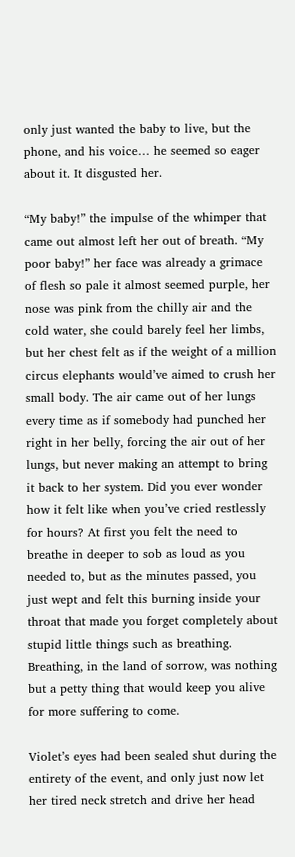only just wanted the baby to live, but the phone, and his voice… he seemed so eager about it. It disgusted her.

“My baby!” the impulse of the whimper that came out almost left her out of breath. “My poor baby!” her face was already a grimace of flesh so pale it almost seemed purple, her nose was pink from the chilly air and the cold water, she could barely feel her limbs, but her chest felt as if the weight of a million circus elephants would’ve aimed to crush her small body. The air came out of her lungs every time as if somebody had punched her right in her belly, forcing the air out of her lungs, but never making an attempt to bring it back to her system. Did you ever wonder how it felt like when you’ve cried restlessly for hours? At first you felt the need to breathe in deeper to sob as loud as you needed to, but as the minutes passed, you just wept and felt this burning inside your throat that made you forget completely about stupid little things such as breathing. Breathing, in the land of sorrow, was nothing but a petty thing that would keep you alive for more suffering to come.

Violet’s eyes had been sealed shut during the entirety of the event, and only just now let her tired neck stretch and drive her head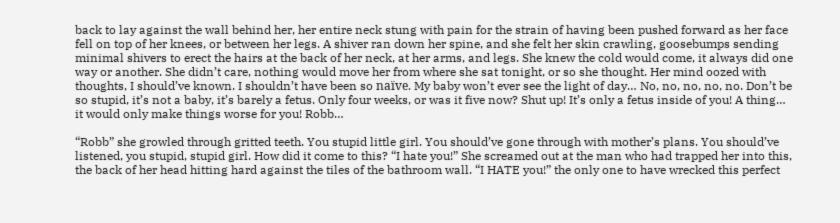back to lay against the wall behind her, her entire neck stung with pain for the strain of having been pushed forward as her face fell on top of her knees, or between her legs. A shiver ran down her spine, and she felt her skin crawling, goosebumps sending minimal shivers to erect the hairs at the back of her neck, at her arms, and legs. She knew the cold would come, it always did one way or another. She didn’t care, nothing would move her from where she sat tonight, or so she thought. Her mind oozed with thoughts, I should’ve known. I shouldn’t have been so naïve. My baby won’t ever see the light of day… No, no, no, no, no. Don’t be so stupid, it’s not a baby, it’s barely a fetus. Only four weeks, or was it five now? Shut up! It’s only a fetus inside of you! A thing… it would only make things worse for you! Robb…

“Robb” she growled through gritted teeth. You stupid little girl. You should’ve gone through with mother’s plans. You should’ve listened, you stupid, stupid girl. How did it come to this? “I hate you!” She screamed out at the man who had trapped her into this, the back of her head hitting hard against the tiles of the bathroom wall. “I HATE you!” the only one to have wrecked this perfect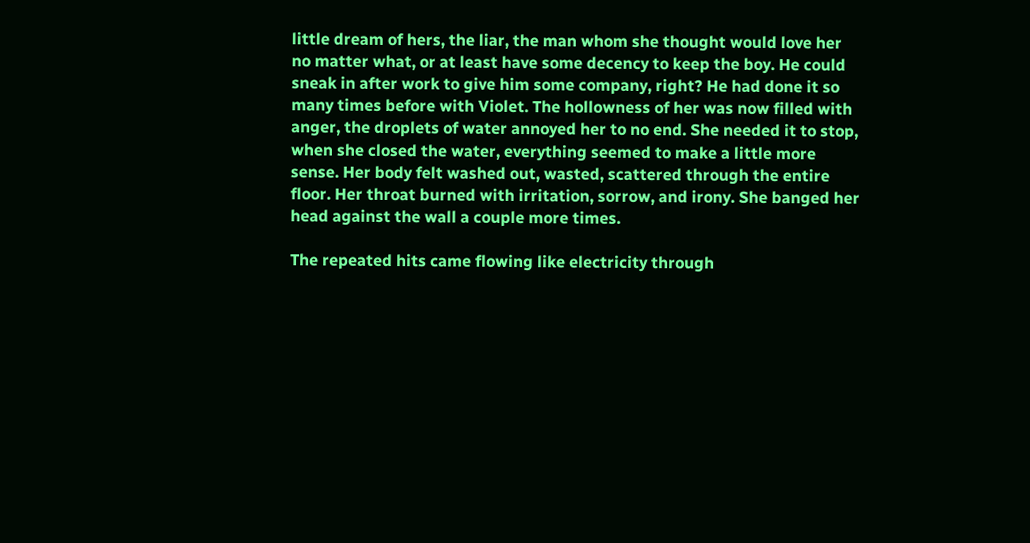little dream of hers, the liar, the man whom she thought would love her no matter what, or at least have some decency to keep the boy. He could sneak in after work to give him some company, right? He had done it so many times before with Violet. The hollowness of her was now filled with anger, the droplets of water annoyed her to no end. She needed it to stop, when she closed the water, everything seemed to make a little more sense. Her body felt washed out, wasted, scattered through the entire floor. Her throat burned with irritation, sorrow, and irony. She banged her head against the wall a couple more times.

The repeated hits came flowing like electricity through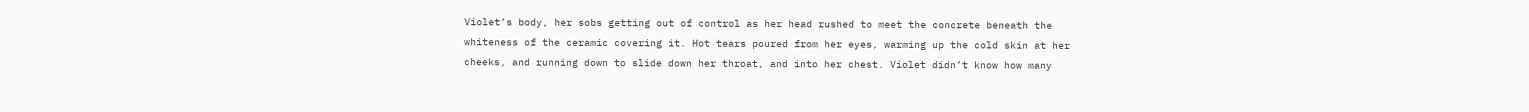Violet’s body, her sobs getting out of control as her head rushed to meet the concrete beneath the whiteness of the ceramic covering it. Hot tears poured from her eyes, warming up the cold skin at her cheeks, and running down to slide down her throat, and into her chest. Violet didn’t know how many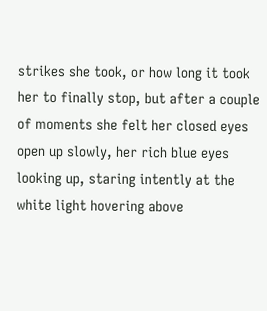strikes she took, or how long it took her to finally stop, but after a couple of moments she felt her closed eyes open up slowly, her rich blue eyes looking up, staring intently at the white light hovering above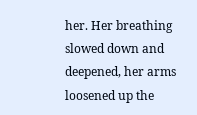her. Her breathing slowed down and deepened, her arms loosened up the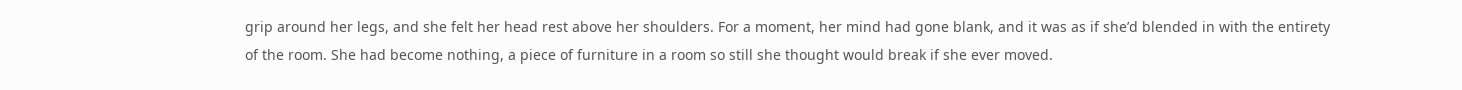grip around her legs, and she felt her head rest above her shoulders. For a moment, her mind had gone blank, and it was as if she’d blended in with the entirety of the room. She had become nothing, a piece of furniture in a room so still she thought would break if she ever moved.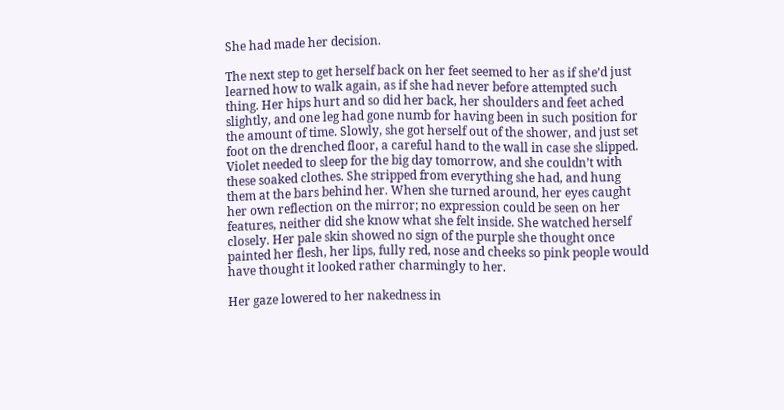She had made her decision.

The next step to get herself back on her feet seemed to her as if she’d just learned how to walk again, as if she had never before attempted such thing. Her hips hurt and so did her back, her shoulders and feet ached slightly, and one leg had gone numb for having been in such position for the amount of time. Slowly, she got herself out of the shower, and just set foot on the drenched floor, a careful hand to the wall in case she slipped. Violet needed to sleep for the big day tomorrow, and she couldn’t with these soaked clothes. She stripped from everything she had, and hung them at the bars behind her. When she turned around, her eyes caught her own reflection on the mirror; no expression could be seen on her features, neither did she know what she felt inside. She watched herself closely. Her pale skin showed no sign of the purple she thought once painted her flesh, her lips, fully red, nose and cheeks so pink people would have thought it looked rather charmingly to her.

Her gaze lowered to her nakedness in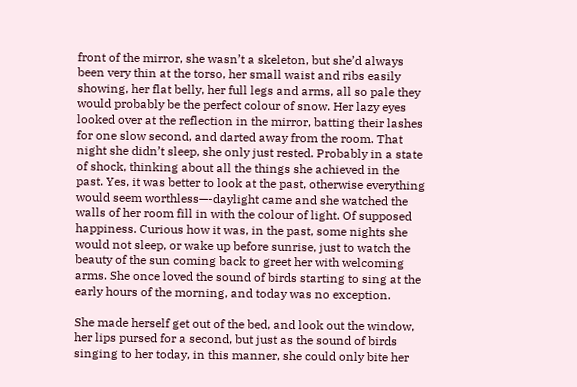front of the mirror, she wasn’t a skeleton, but she’d always been very thin at the torso, her small waist and ribs easily showing, her flat belly, her full legs and arms, all so pale they would probably be the perfect colour of snow. Her lazy eyes looked over at the reflection in the mirror, batting their lashes for one slow second, and darted away from the room. That night she didn’t sleep, she only just rested. Probably in a state of shock, thinking about all the things she achieved in the past. Yes, it was better to look at the past, otherwise everything would seem worthless—-daylight came and she watched the walls of her room fill in with the colour of light. Of supposed happiness. Curious how it was, in the past, some nights she would not sleep, or wake up before sunrise, just to watch the beauty of the sun coming back to greet her with welcoming arms. She once loved the sound of birds starting to sing at the early hours of the morning, and today was no exception.

She made herself get out of the bed, and look out the window, her lips pursed for a second, but just as the sound of birds singing to her today, in this manner, she could only bite her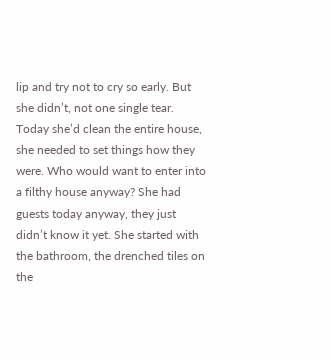lip and try not to cry so early. But she didn’t, not one single tear. Today she’d clean the entire house, she needed to set things how they were. Who would want to enter into a filthy house anyway? She had guests today anyway, they just didn’t know it yet. She started with the bathroom, the drenched tiles on the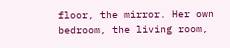floor, the mirror. Her own bedroom, the living room,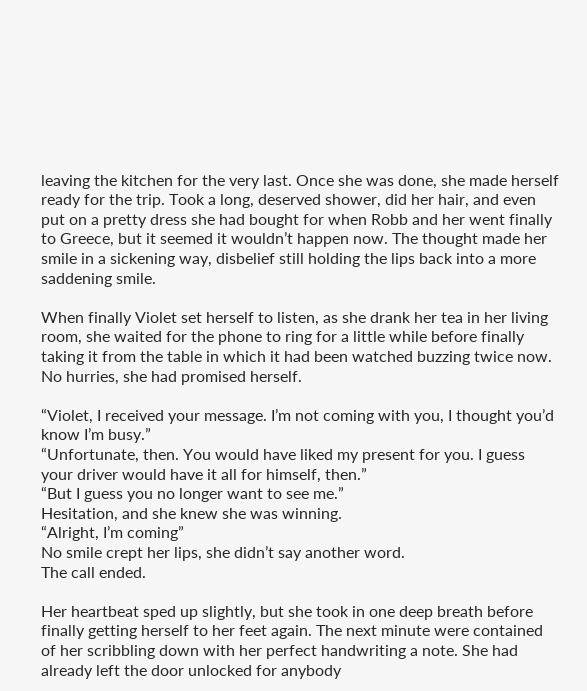leaving the kitchen for the very last. Once she was done, she made herself ready for the trip. Took a long, deserved shower, did her hair, and even put on a pretty dress she had bought for when Robb and her went finally to Greece, but it seemed it wouldn’t happen now. The thought made her smile in a sickening way, disbelief still holding the lips back into a more saddening smile.

When finally Violet set herself to listen, as she drank her tea in her living room, she waited for the phone to ring for a little while before finally taking it from the table in which it had been watched buzzing twice now. No hurries, she had promised herself.

“Violet, I received your message. I’m not coming with you, I thought you’d know I’m busy.”
“Unfortunate, then. You would have liked my present for you. I guess your driver would have it all for himself, then.”
“But I guess you no longer want to see me.”
Hesitation, and she knew she was winning.
“Alright, I’m coming”
No smile crept her lips, she didn’t say another word.
The call ended.

Her heartbeat sped up slightly, but she took in one deep breath before finally getting herself to her feet again. The next minute were contained of her scribbling down with her perfect handwriting a note. She had already left the door unlocked for anybody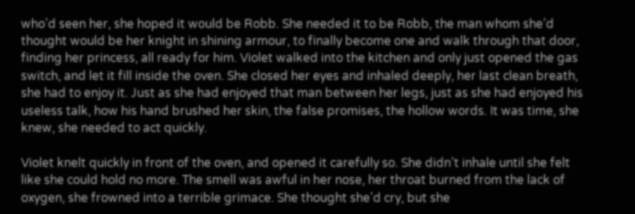who’d seen her, she hoped it would be Robb. She needed it to be Robb, the man whom she’d thought would be her knight in shining armour, to finally become one and walk through that door, finding her princess, all ready for him. Violet walked into the kitchen and only just opened the gas switch, and let it fill inside the oven. She closed her eyes and inhaled deeply, her last clean breath, she had to enjoy it. Just as she had enjoyed that man between her legs, just as she had enjoyed his useless talk, how his hand brushed her skin, the false promises, the hollow words. It was time, she knew, she needed to act quickly.

Violet knelt quickly in front of the oven, and opened it carefully so. She didn’t inhale until she felt like she could hold no more. The smell was awful in her nose, her throat burned from the lack of oxygen, she frowned into a terrible grimace. She thought she’d cry, but she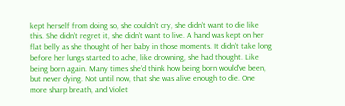kept herself from doing so, she couldn’t cry, she didn’t want to die like this. She didn’t regret it, she didn’t want to live. A hand was kept on her flat belly as she thought of her baby in those moments. It didn’t take long before her lungs started to ache, like drowning, she had thought. Like being born again. Many times she’d think how being born would’ve been, but never dying. Not until now, that she was alive enough to die. One more sharp breath, and Violet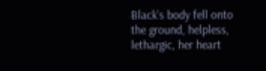Black’s body fell onto the ground, helpless, lethargic, her heart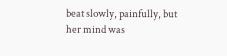beat slowly, painfully, but her mind was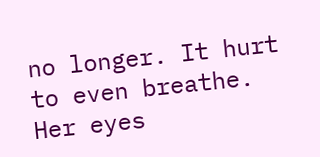no longer. It hurt to even breathe. Her eyes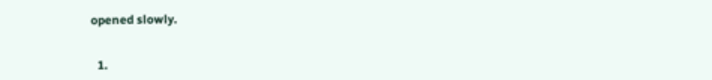opened slowly.


  1.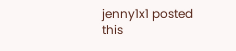jenny1x1 posted this